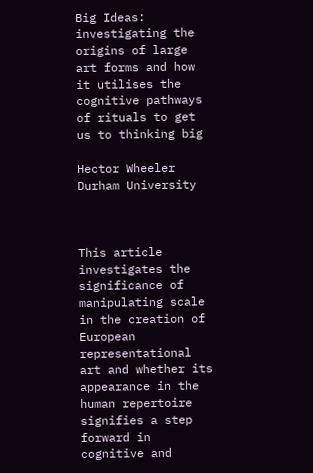Big Ideas: investigating the origins of large art forms and how it utilises the cognitive pathways of rituals to get us to thinking big

Hector Wheeler
Durham University



This article investigates the significance of manipulating scale in the creation of European representational art and whether its appearance in the human repertoire signifies a step forward in cognitive and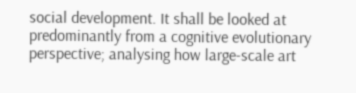social development. It shall be looked at predominantly from a cognitive evolutionary perspective; analysing how large-scale art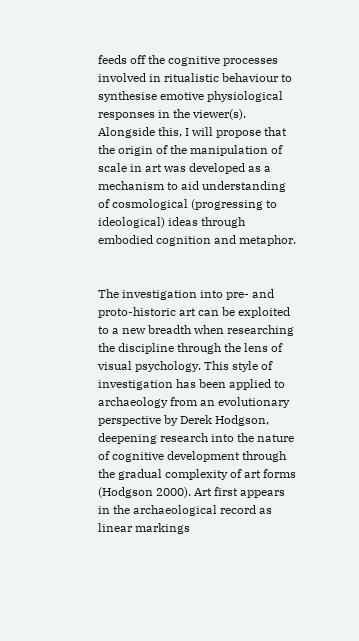feeds off the cognitive processes involved in ritualistic behaviour to synthesise emotive physiological responses in the viewer(s). Alongside this, I will propose that the origin of the manipulation of scale in art was developed as a mechanism to aid understanding of cosmological (progressing to ideological) ideas through embodied cognition and metaphor.


The investigation into pre- and proto-historic art can be exploited to a new breadth when researching the discipline through the lens of visual psychology. This style of investigation has been applied to archaeology from an evolutionary perspective by Derek Hodgson, deepening research into the nature of cognitive development through the gradual complexity of art forms (Hodgson 2000). Art first appears in the archaeological record as linear markings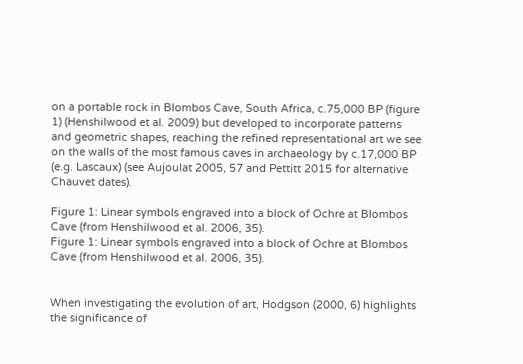on a portable rock in Blombos Cave, South Africa, c.75,000 BP (figure 1) (Henshilwood et al. 2009) but developed to incorporate patterns and geometric shapes, reaching the refined representational art we see on the walls of the most famous caves in archaeology by c.17,000 BP (e.g. Lascaux) (see Aujoulat 2005, 57 and Pettitt 2015 for alternative Chauvet dates).

Figure 1: Linear symbols engraved into a block of Ochre at Blombos Cave (from Henshilwood et al. 2006, 35).
Figure 1: Linear symbols engraved into a block of Ochre at Blombos Cave (from Henshilwood et al. 2006, 35).


When investigating the evolution of art, Hodgson (2000, 6) highlights the significance of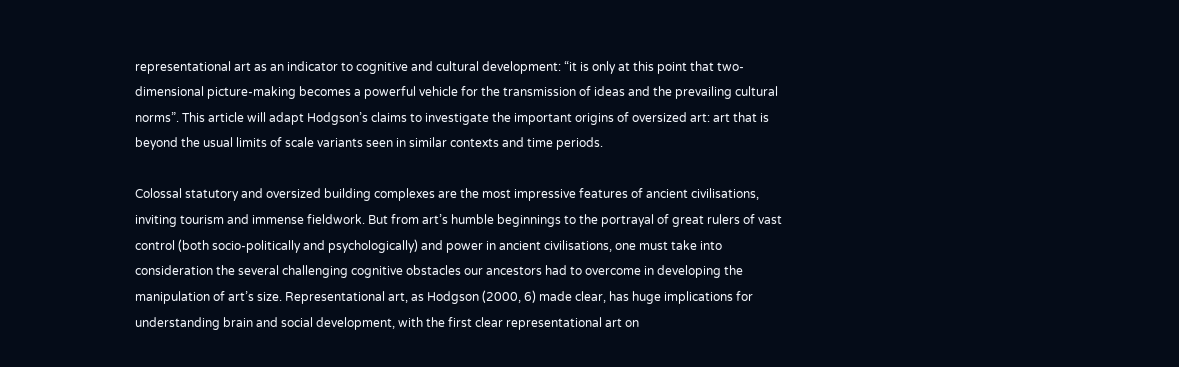representational art as an indicator to cognitive and cultural development: “it is only at this point that two-dimensional picture-making becomes a powerful vehicle for the transmission of ideas and the prevailing cultural norms”. This article will adapt Hodgson’s claims to investigate the important origins of oversized art: art that is beyond the usual limits of scale variants seen in similar contexts and time periods.

Colossal statutory and oversized building complexes are the most impressive features of ancient civilisations, inviting tourism and immense fieldwork. But from art’s humble beginnings to the portrayal of great rulers of vast control (both socio-politically and psychologically) and power in ancient civilisations, one must take into consideration the several challenging cognitive obstacles our ancestors had to overcome in developing the manipulation of art’s size. Representational art, as Hodgson (2000, 6) made clear, has huge implications for understanding brain and social development, with the first clear representational art on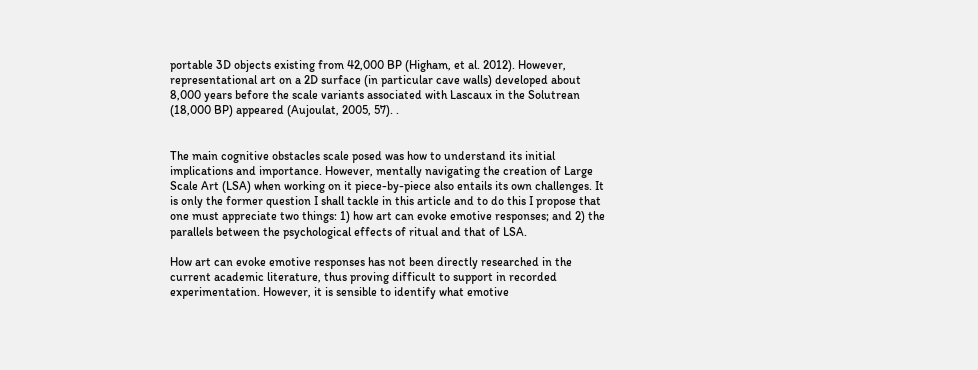portable 3D objects existing from 42,000 BP (Higham, et al. 2012). However, representational art on a 2D surface (in particular cave walls) developed about 8,000 years before the scale variants associated with Lascaux in the Solutrean (18,000 BP) appeared (Aujoulat, 2005, 57). .


The main cognitive obstacles scale posed was how to understand its initial implications and importance. However, mentally navigating the creation of Large Scale Art (LSA) when working on it piece-by-piece also entails its own challenges. It is only the former question I shall tackle in this article and to do this I propose that one must appreciate two things: 1) how art can evoke emotive responses; and 2) the parallels between the psychological effects of ritual and that of LSA.

How art can evoke emotive responses has not been directly researched in the current academic literature, thus proving difficult to support in recorded experimentation. However, it is sensible to identify what emotive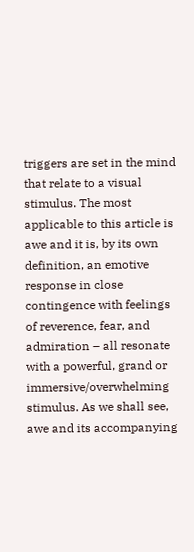triggers are set in the mind that relate to a visual stimulus. The most applicable to this article is awe and it is, by its own definition, an emotive response in close contingence with feelings of reverence, fear, and admiration – all resonate with a powerful, grand or immersive/overwhelming stimulus. As we shall see, awe and its accompanying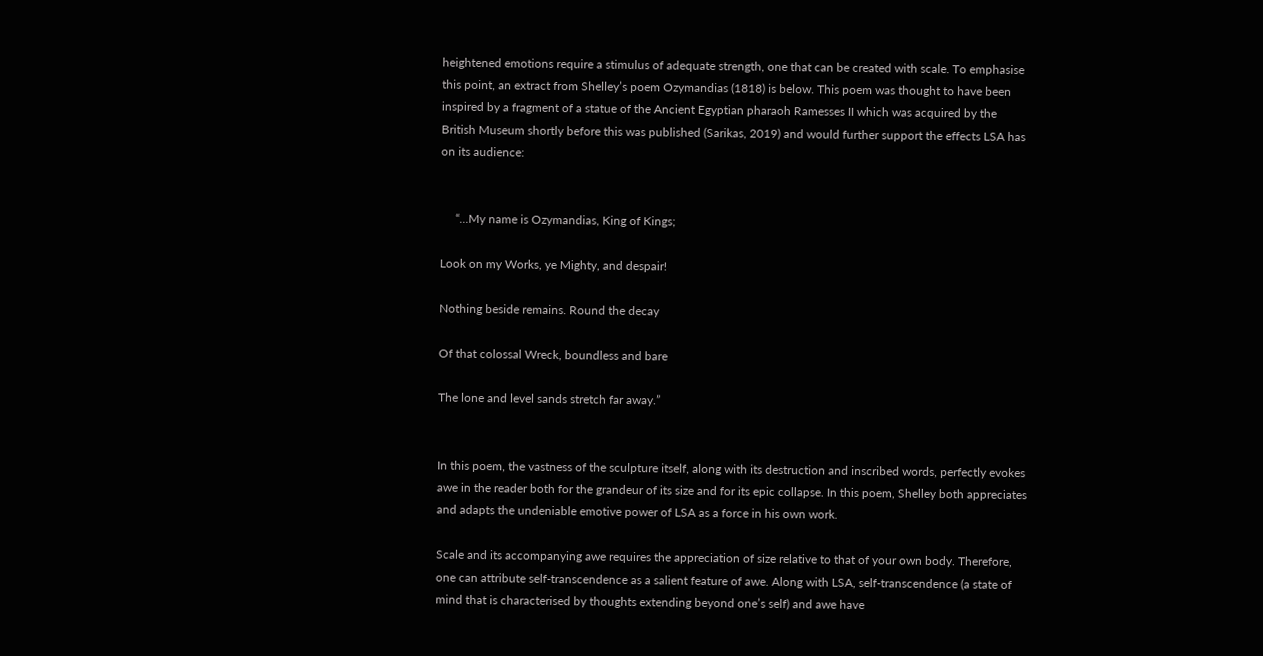heightened emotions require a stimulus of adequate strength, one that can be created with scale. To emphasise this point, an extract from Shelley’s poem Ozymandias (1818) is below. This poem was thought to have been inspired by a fragment of a statue of the Ancient Egyptian pharaoh Ramesses II which was acquired by the British Museum shortly before this was published (Sarikas, 2019) and would further support the effects LSA has on its audience:


     “...My name is Ozymandias, King of Kings;

Look on my Works, ye Mighty, and despair!

Nothing beside remains. Round the decay

Of that colossal Wreck, boundless and bare

The lone and level sands stretch far away.”


In this poem, the vastness of the sculpture itself, along with its destruction and inscribed words, perfectly evokes awe in the reader both for the grandeur of its size and for its epic collapse. In this poem, Shelley both appreciates and adapts the undeniable emotive power of LSA as a force in his own work.

Scale and its accompanying awe requires the appreciation of size relative to that of your own body. Therefore, one can attribute self-transcendence as a salient feature of awe. Along with LSA, self-transcendence (a state of mind that is characterised by thoughts extending beyond one’s self) and awe have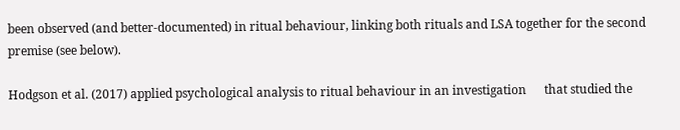been observed (and better-documented) in ritual behaviour, linking both rituals and LSA together for the second premise (see below).

Hodgson et al. (2017) applied psychological analysis to ritual behaviour in an investigation      that studied the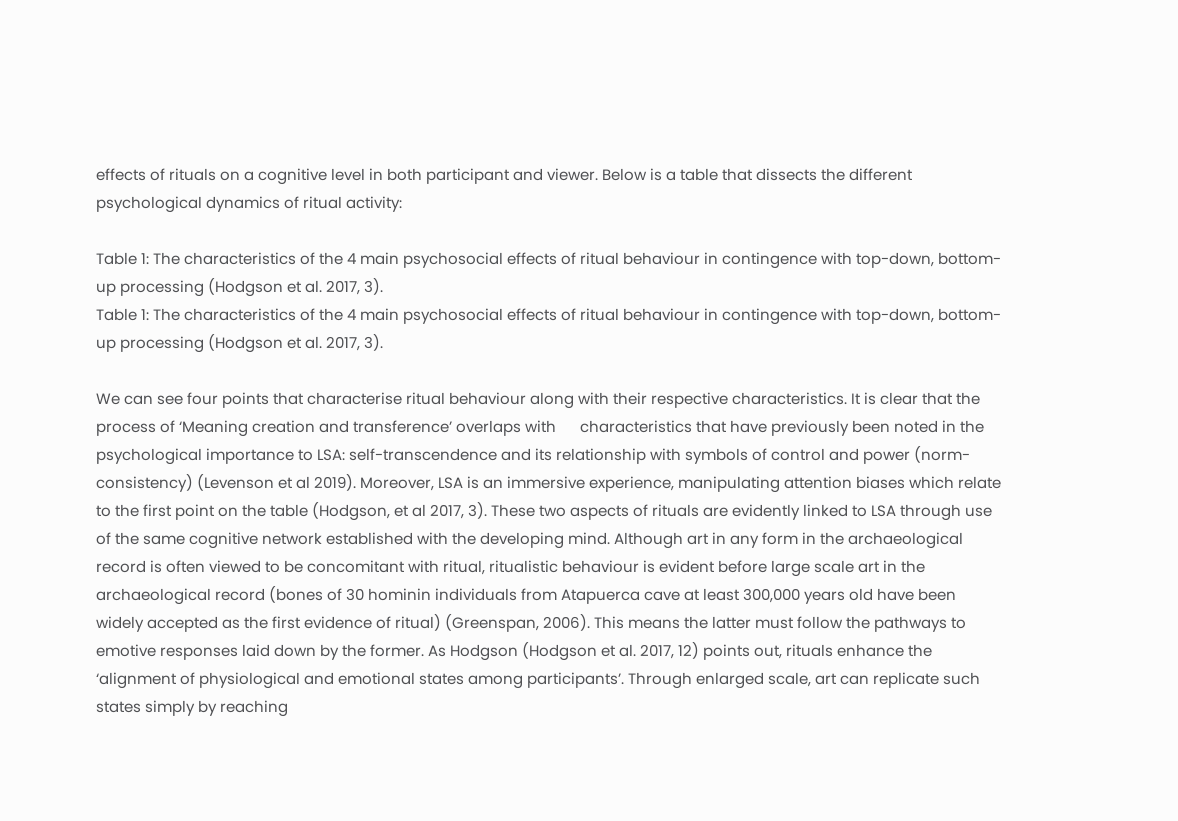effects of rituals on a cognitive level in both participant and viewer. Below is a table that dissects the different psychological dynamics of ritual activity:

Table 1: The characteristics of the 4 main psychosocial effects of ritual behaviour in contingence with top-down, bottom-up processing (Hodgson et al. 2017, 3).
Table 1: The characteristics of the 4 main psychosocial effects of ritual behaviour in contingence with top-down, bottom-up processing (Hodgson et al. 2017, 3).

We can see four points that characterise ritual behaviour along with their respective characteristics. It is clear that the process of ‘Meaning creation and transference’ overlaps with      characteristics that have previously been noted in the psychological importance to LSA: self-transcendence and its relationship with symbols of control and power (norm-consistency) (Levenson et al 2019). Moreover, LSA is an immersive experience, manipulating attention biases which relate to the first point on the table (Hodgson, et al 2017, 3). These two aspects of rituals are evidently linked to LSA through use of the same cognitive network established with the developing mind. Although art in any form in the archaeological record is often viewed to be concomitant with ritual, ritualistic behaviour is evident before large scale art in the archaeological record (bones of 30 hominin individuals from Atapuerca cave at least 300,000 years old have been widely accepted as the first evidence of ritual) (Greenspan, 2006). This means the latter must follow the pathways to emotive responses laid down by the former. As Hodgson (Hodgson et al. 2017, 12) points out, rituals enhance the ‘alignment of physiological and emotional states among participants’. Through enlarged scale, art can replicate such states simply by reaching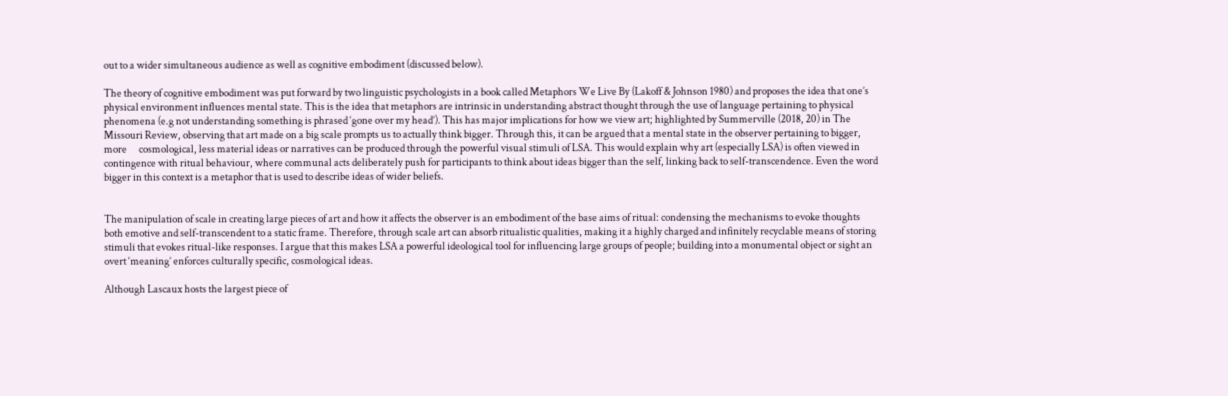out to a wider simultaneous audience as well as cognitive embodiment (discussed below).

The theory of cognitive embodiment was put forward by two linguistic psychologists in a book called Metaphors We Live By (Lakoff & Johnson 1980) and proposes the idea that one’s physical environment influences mental state. This is the idea that metaphors are intrinsic in understanding abstract thought through the use of language pertaining to physical phenomena (e.g not understanding something is phrased ‘gone over my head’). This has major implications for how we view art; highlighted by Summerville (2018, 20) in The Missouri Review, observing that art made on a big scale prompts us to actually think bigger. Through this, it can be argued that a mental state in the observer pertaining to bigger, more      cosmological, less material ideas or narratives can be produced through the powerful visual stimuli of LSA. This would explain why art (especially LSA) is often viewed in contingence with ritual behaviour, where communal acts deliberately push for participants to think about ideas bigger than the self, linking back to self-transcendence. Even the word bigger in this context is a metaphor that is used to describe ideas of wider beliefs.


The manipulation of scale in creating large pieces of art and how it affects the observer is an embodiment of the base aims of ritual: condensing the mechanisms to evoke thoughts both emotive and self-transcendent to a static frame. Therefore, through scale art can absorb ritualistic qualities, making it a highly charged and infinitely recyclable means of storing stimuli that evokes ritual-like responses. I argue that this makes LSA a powerful ideological tool for influencing large groups of people; building into a monumental object or sight an overt ‘meaning’ enforces culturally specific, cosmological ideas.

Although Lascaux hosts the largest piece of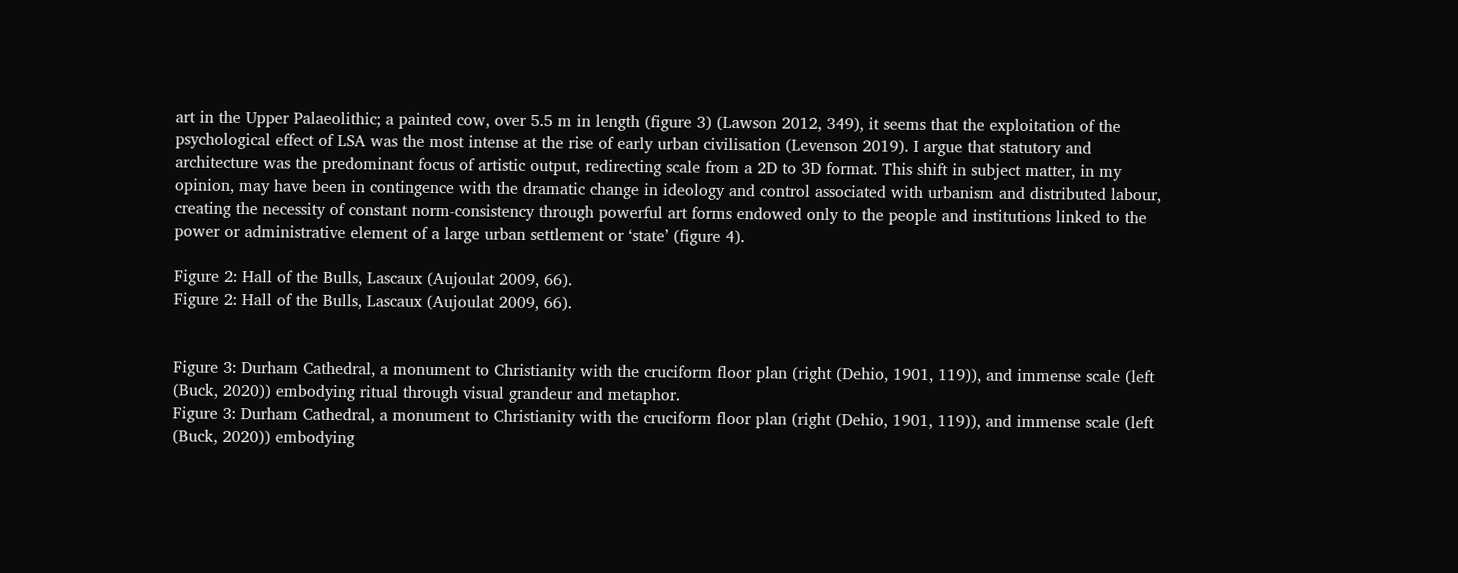art in the Upper Palaeolithic; a painted cow, over 5.5 m in length (figure 3) (Lawson 2012, 349), it seems that the exploitation of the psychological effect of LSA was the most intense at the rise of early urban civilisation (Levenson 2019). I argue that statutory and architecture was the predominant focus of artistic output, redirecting scale from a 2D to 3D format. This shift in subject matter, in my opinion, may have been in contingence with the dramatic change in ideology and control associated with urbanism and distributed labour, creating the necessity of constant norm-consistency through powerful art forms endowed only to the people and institutions linked to the power or administrative element of a large urban settlement or ‘state’ (figure 4).

Figure 2: Hall of the Bulls, Lascaux (Aujoulat 2009, 66).
Figure 2: Hall of the Bulls, Lascaux (Aujoulat 2009, 66).


Figure 3: Durham Cathedral, a monument to Christianity with the cruciform floor plan (right (Dehio, 1901, 119)), and immense scale (left (Buck, 2020)) embodying ritual through visual grandeur and metaphor.
Figure 3: Durham Cathedral, a monument to Christianity with the cruciform floor plan (right (Dehio, 1901, 119)), and immense scale (left (Buck, 2020)) embodying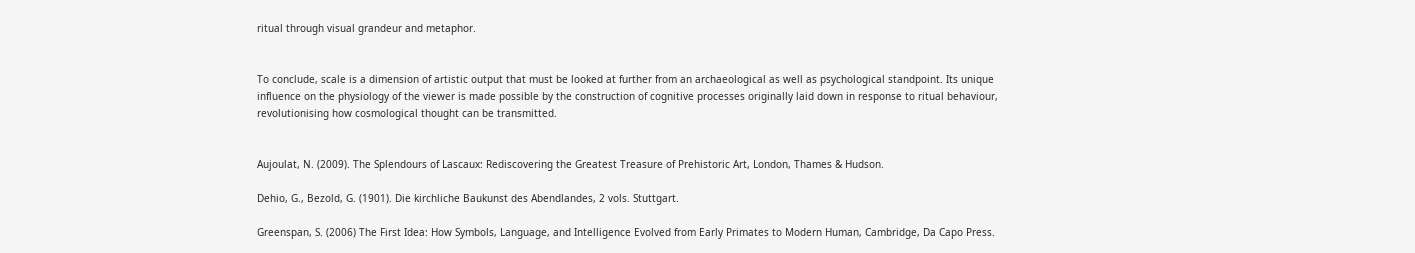ritual through visual grandeur and metaphor.


To conclude, scale is a dimension of artistic output that must be looked at further from an archaeological as well as psychological standpoint. Its unique influence on the physiology of the viewer is made possible by the construction of cognitive processes originally laid down in response to ritual behaviour, revolutionising how cosmological thought can be transmitted.


Aujoulat, N. (2009). The Splendours of Lascaux: Rediscovering the Greatest Treasure of Prehistoric Art, London, Thames & Hudson.

Dehio, G., Bezold, G. (1901). Die kirchliche Baukunst des Abendlandes, 2 vols. Stuttgart.

Greenspan, S. (2006) The First Idea: How Symbols, Language, and Intelligence Evolved from Early Primates to Modern Human, Cambridge, Da Capo Press.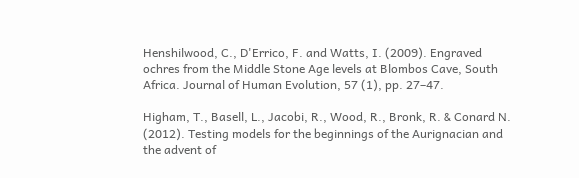Henshilwood, C., D'Errico, F. and Watts, I. (2009). Engraved ochres from the Middle Stone Age levels at Blombos Cave, South Africa. Journal of Human Evolution, 57 (1), pp. 27–47.

Higham, T., Basell, L., Jacobi, R., Wood, R., Bronk, R. & Conard N. (2012). Testing models for the beginnings of the Aurignacian and the advent of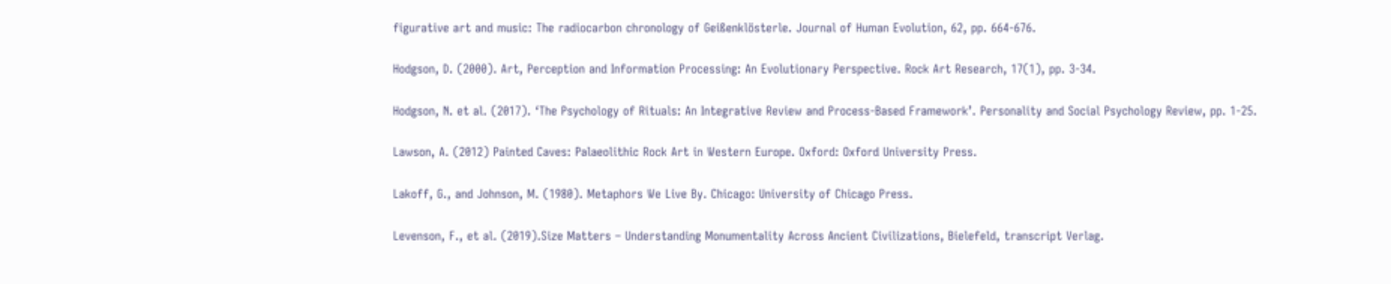figurative art and music: The radiocarbon chronology of Geißenklösterle. Journal of Human Evolution, 62, pp. 664-676.

Hodgson, D. (2000). Art, Perception and Information Processing: An Evolutionary Perspective. Rock Art Research, 17(1), pp. 3-34.

Hodgson, N. et al. (2017). ‘The Psychology of Rituals: An Integrative Review and Process-Based Framework’. Personality and Social Psychology Review, pp. 1-25.

Lawson, A. (2012) Painted Caves: Palaeolithic Rock Art in Western Europe. Oxford: Oxford University Press.

Lakoff, G., and Johnson, M. (1980). Metaphors We Live By. Chicago: University of Chicago Press.

Levenson, F., et al. (2019).Size Matters – Understanding Monumentality Across Ancient Civilizations, Bielefeld, transcript Verlag.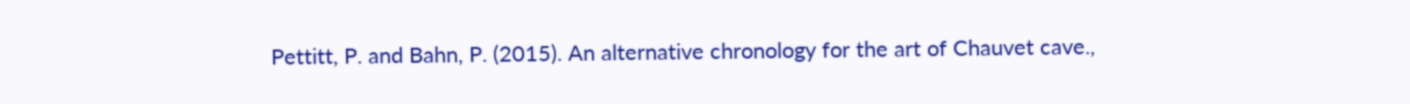Pettitt, P. and Bahn, P. (2015). An alternative chronology for the art of Chauvet cave.,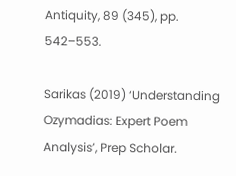Antiquity, 89 (345), pp. 542–553.

Sarikas (2019) ‘Understanding Ozymadias: Expert Poem Analysis’, Prep Scholar.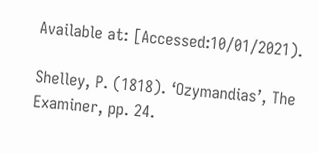Available at: [Accessed:10/01/2021).

Shelley, P. (1818). ‘Ozymandias’, The Examiner, pp. 24.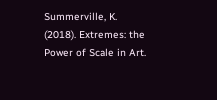Summerville, K. (2018). Extremes: the Power of Scale in Art.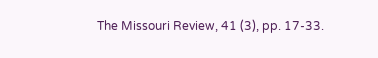The Missouri Review, 41 (3), pp. 17-33.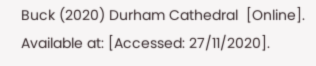Buck (2020) Durham Cathedral  [Online]. Available at: [Accessed: 27/11/2020].